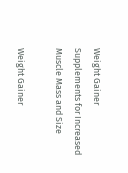Weight Gainer Supplements for Increased Muscle Mass and Size

Weight Gainer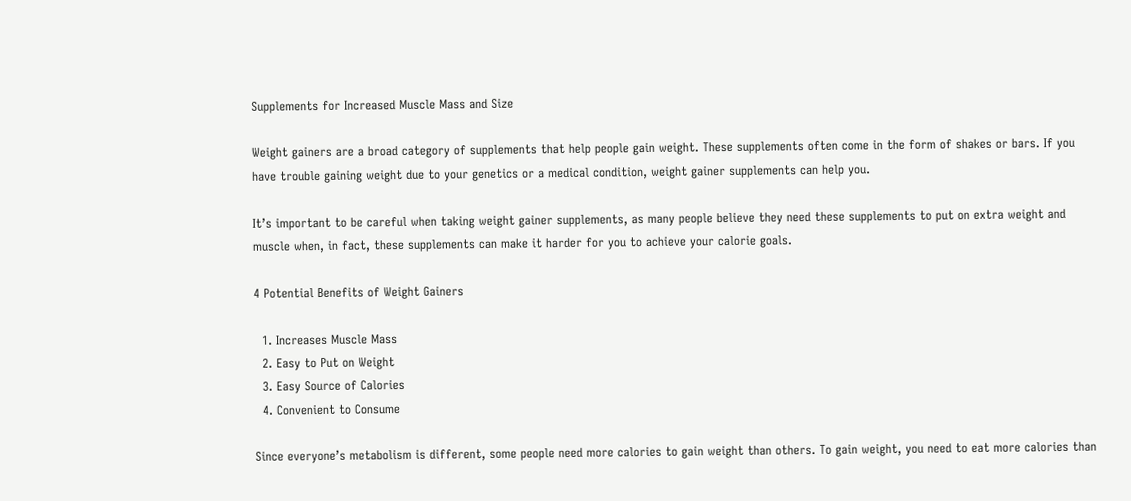Supplements for Increased Muscle Mass and Size

Weight gainers are a broad category of supplements that help people gain weight. These supplements often come in the form of shakes or bars. If you have trouble gaining weight due to your genetics or a medical condition, weight gainer supplements can help you.

It’s important to be careful when taking weight gainer supplements, as many people believe they need these supplements to put on extra weight and muscle when, in fact, these supplements can make it harder for you to achieve your calorie goals.

4 Potential Benefits of Weight Gainers

  1. Increases Muscle Mass
  2. Easy to Put on Weight
  3. Easy Source of Calories
  4. Convenient to Consume

Since everyone’s metabolism is different, some people need more calories to gain weight than others. To gain weight, you need to eat more calories than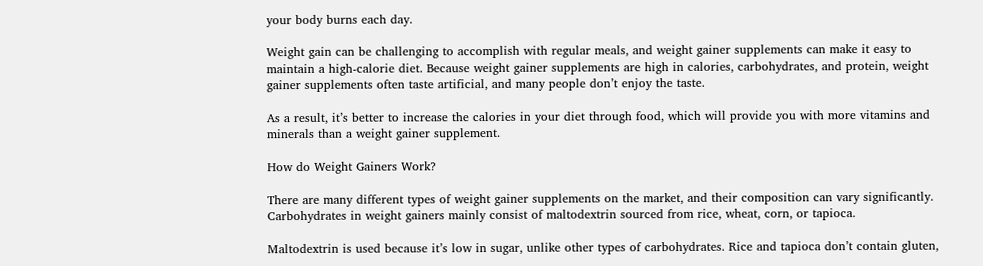your body burns each day.

Weight gain can be challenging to accomplish with regular meals, and weight gainer supplements can make it easy to maintain a high-calorie diet. Because weight gainer supplements are high in calories, carbohydrates, and protein, weight gainer supplements often taste artificial, and many people don’t enjoy the taste.

As a result, it’s better to increase the calories in your diet through food, which will provide you with more vitamins and minerals than a weight gainer supplement.

How do Weight Gainers Work?

There are many different types of weight gainer supplements on the market, and their composition can vary significantly. Carbohydrates in weight gainers mainly consist of maltodextrin sourced from rice, wheat, corn, or tapioca.

Maltodextrin is used because it’s low in sugar, unlike other types of carbohydrates. Rice and tapioca don’t contain gluten,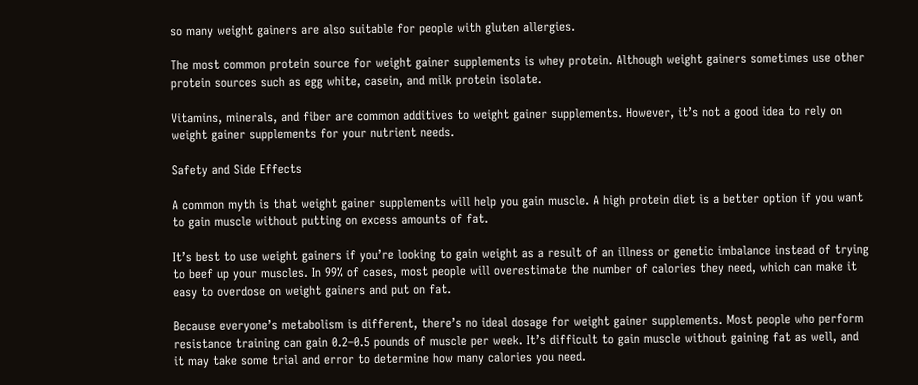so many weight gainers are also suitable for people with gluten allergies.

The most common protein source for weight gainer supplements is whey protein. Although weight gainers sometimes use other protein sources such as egg white, casein, and milk protein isolate.

Vitamins, minerals, and fiber are common additives to weight gainer supplements. However, it’s not a good idea to rely on weight gainer supplements for your nutrient needs.

Safety and Side Effects

A common myth is that weight gainer supplements will help you gain muscle. A high protein diet is a better option if you want to gain muscle without putting on excess amounts of fat.

It’s best to use weight gainers if you’re looking to gain weight as a result of an illness or genetic imbalance instead of trying to beef up your muscles. In 99% of cases, most people will overestimate the number of calories they need, which can make it easy to overdose on weight gainers and put on fat.

Because everyone’s metabolism is different, there’s no ideal dosage for weight gainer supplements. Most people who perform resistance training can gain 0.2–0.5 pounds of muscle per week. It’s difficult to gain muscle without gaining fat as well, and it may take some trial and error to determine how many calories you need.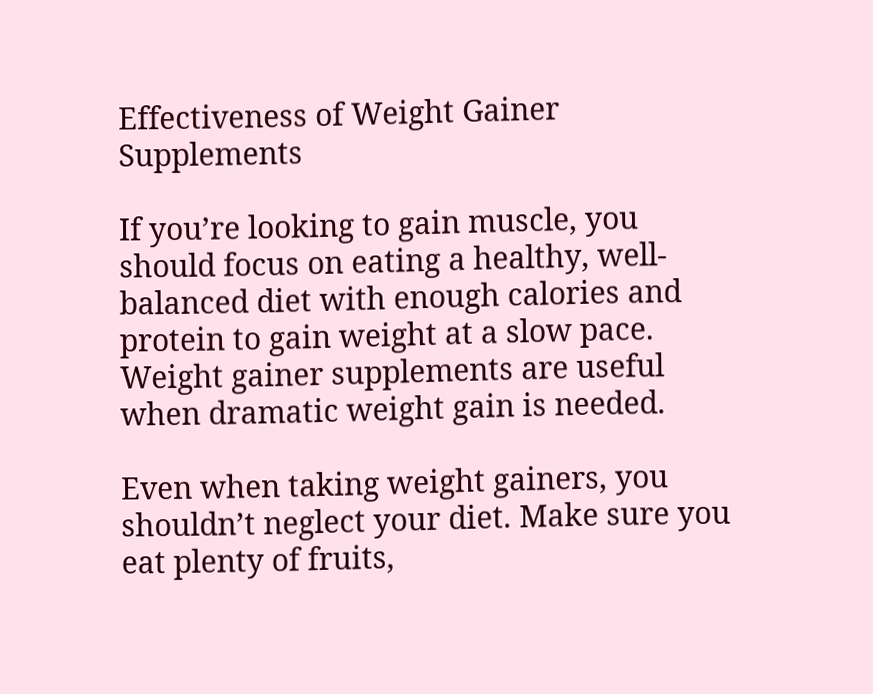Effectiveness of Weight Gainer Supplements

If you’re looking to gain muscle, you should focus on eating a healthy, well-balanced diet with enough calories and protein to gain weight at a slow pace. Weight gainer supplements are useful when dramatic weight gain is needed.

Even when taking weight gainers, you shouldn’t neglect your diet. Make sure you eat plenty of fruits,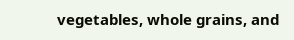vegetables, whole grains, and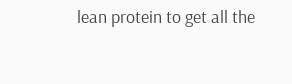lean protein to get all the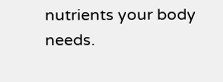nutrients your body needs.